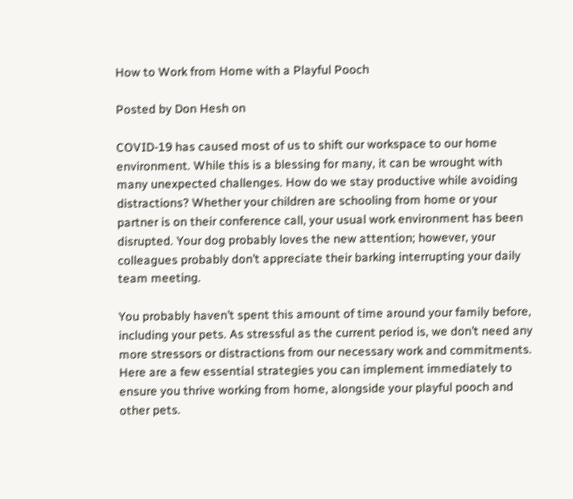How to Work from Home with a Playful Pooch

Posted by Don Hesh on

COVID-19 has caused most of us to shift our workspace to our home environment. While this is a blessing for many, it can be wrought with many unexpected challenges. How do we stay productive while avoiding distractions? Whether your children are schooling from home or your partner is on their conference call, your usual work environment has been disrupted. Your dog probably loves the new attention; however, your colleagues probably don’t appreciate their barking interrupting your daily team meeting.

You probably haven’t spent this amount of time around your family before, including your pets. As stressful as the current period is, we don’t need any more stressors or distractions from our necessary work and commitments. Here are a few essential strategies you can implement immediately to ensure you thrive working from home, alongside your playful pooch and other pets.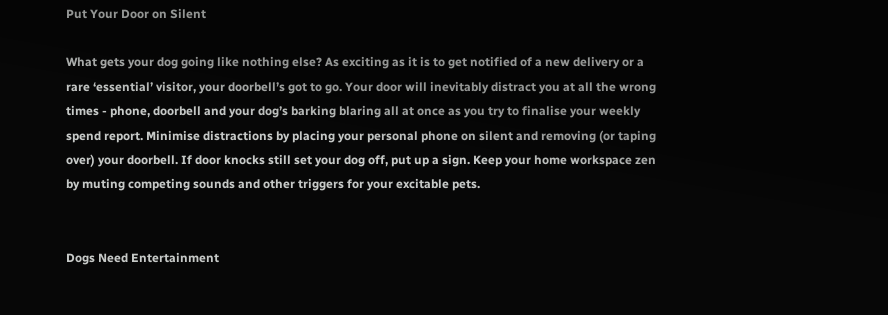Put Your Door on Silent

What gets your dog going like nothing else? As exciting as it is to get notified of a new delivery or a rare ‘essential’ visitor, your doorbell’s got to go. Your door will inevitably distract you at all the wrong times - phone, doorbell and your dog’s barking blaring all at once as you try to finalise your weekly spend report. Minimise distractions by placing your personal phone on silent and removing (or taping over) your doorbell. If door knocks still set your dog off, put up a sign. Keep your home workspace zen by muting competing sounds and other triggers for your excitable pets.


Dogs Need Entertainment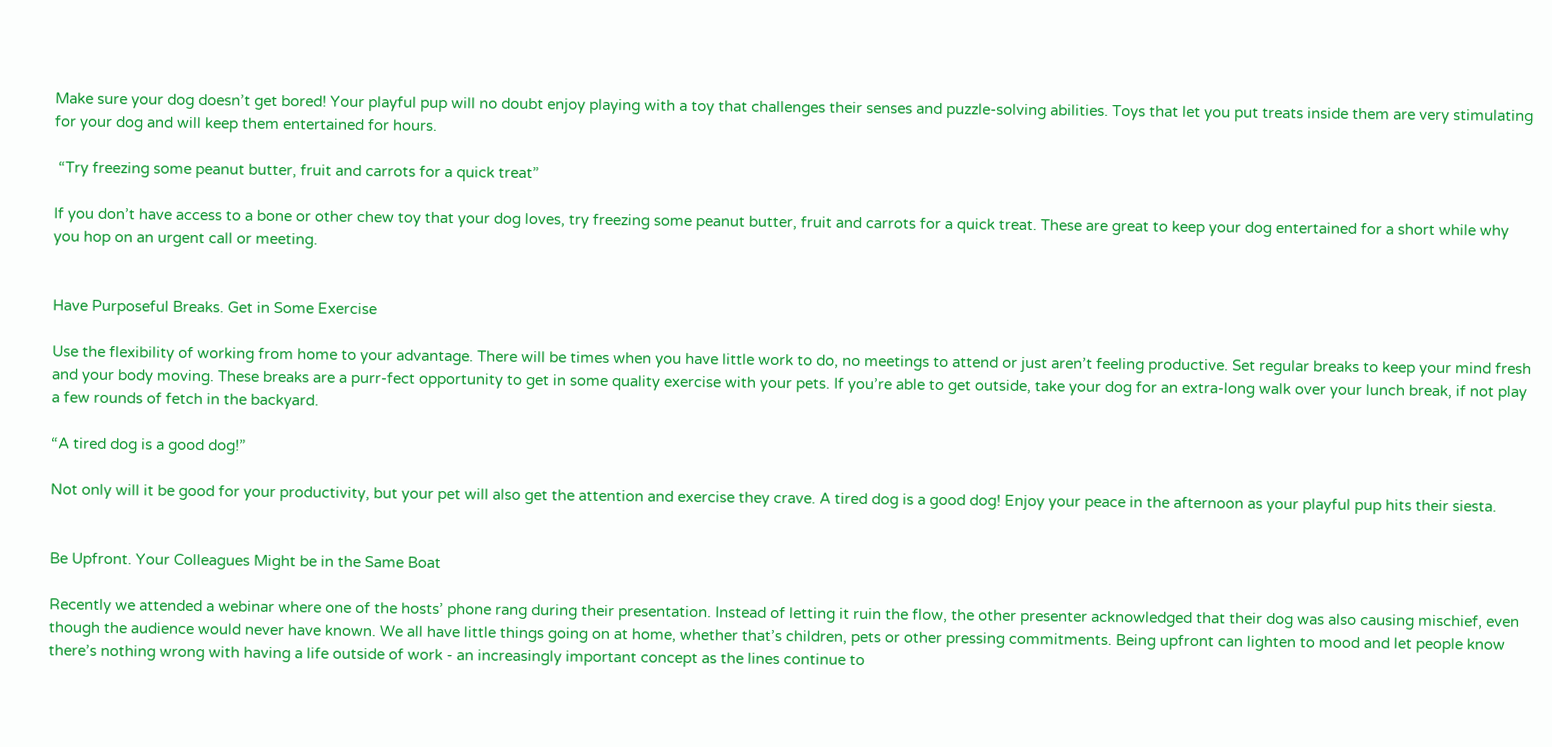Make sure your dog doesn’t get bored! Your playful pup will no doubt enjoy playing with a toy that challenges their senses and puzzle-solving abilities. Toys that let you put treats inside them are very stimulating for your dog and will keep them entertained for hours.

 “Try freezing some peanut butter, fruit and carrots for a quick treat”

If you don’t have access to a bone or other chew toy that your dog loves, try freezing some peanut butter, fruit and carrots for a quick treat. These are great to keep your dog entertained for a short while why you hop on an urgent call or meeting.


Have Purposeful Breaks. Get in Some Exercise

Use the flexibility of working from home to your advantage. There will be times when you have little work to do, no meetings to attend or just aren’t feeling productive. Set regular breaks to keep your mind fresh and your body moving. These breaks are a purr-fect opportunity to get in some quality exercise with your pets. If you’re able to get outside, take your dog for an extra-long walk over your lunch break, if not play a few rounds of fetch in the backyard.

“A tired dog is a good dog!”

Not only will it be good for your productivity, but your pet will also get the attention and exercise they crave. A tired dog is a good dog! Enjoy your peace in the afternoon as your playful pup hits their siesta.


Be Upfront. Your Colleagues Might be in the Same Boat

Recently we attended a webinar where one of the hosts’ phone rang during their presentation. Instead of letting it ruin the flow, the other presenter acknowledged that their dog was also causing mischief, even though the audience would never have known. We all have little things going on at home, whether that’s children, pets or other pressing commitments. Being upfront can lighten to mood and let people know there’s nothing wrong with having a life outside of work - an increasingly important concept as the lines continue to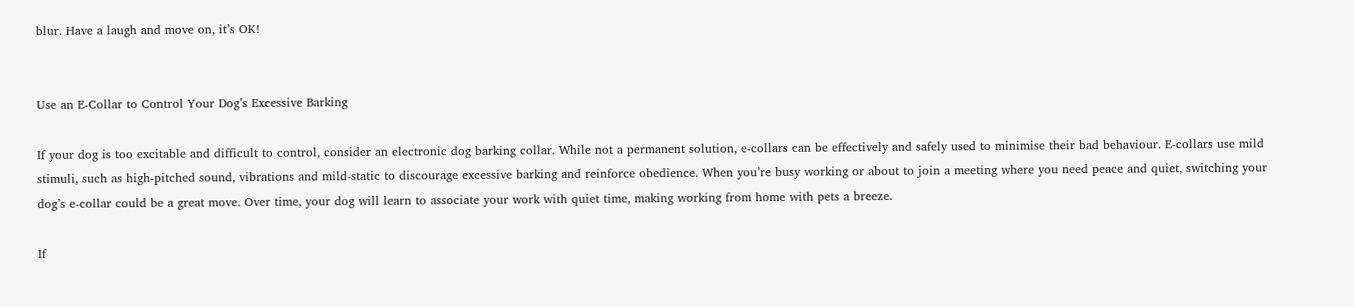blur. Have a laugh and move on, it’s OK!


Use an E-Collar to Control Your Dog’s Excessive Barking

If your dog is too excitable and difficult to control, consider an electronic dog barking collar. While not a permanent solution, e-collars can be effectively and safely used to minimise their bad behaviour. E-collars use mild stimuli, such as high-pitched sound, vibrations and mild-static to discourage excessive barking and reinforce obedience. When you’re busy working or about to join a meeting where you need peace and quiet, switching your dog’s e-collar could be a great move. Over time, your dog will learn to associate your work with quiet time, making working from home with pets a breeze.

If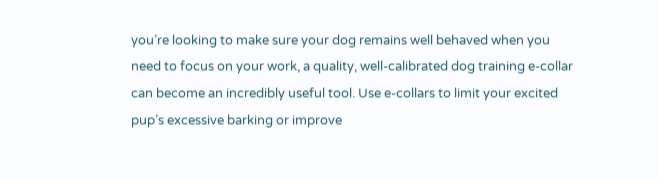you’re looking to make sure your dog remains well behaved when you need to focus on your work, a quality, well-calibrated dog training e-collar can become an incredibly useful tool. Use e-collars to limit your excited pup’s excessive barking or improve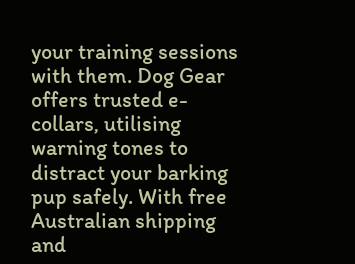your training sessions with them. Dog Gear offers trusted e-collars, utilising warning tones to distract your barking pup safely. With free Australian shipping and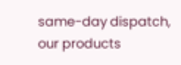same-day dispatch, our products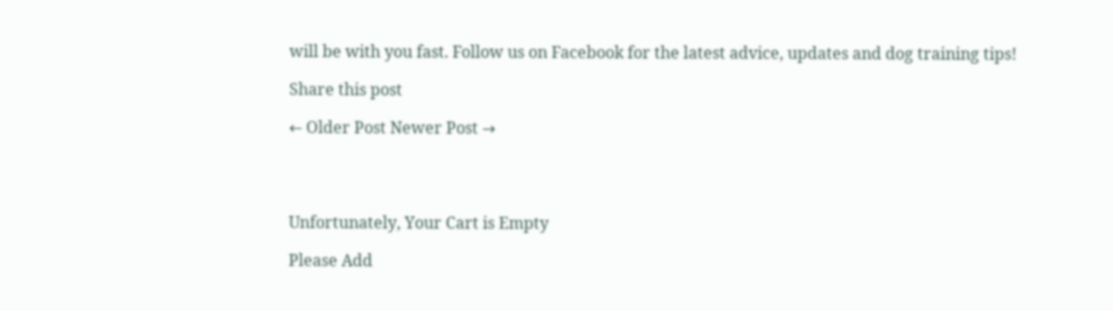will be with you fast. Follow us on Facebook for the latest advice, updates and dog training tips!

Share this post

← Older Post Newer Post →




Unfortunately, Your Cart is Empty

Please Add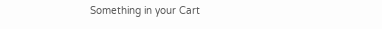Something in your Cart